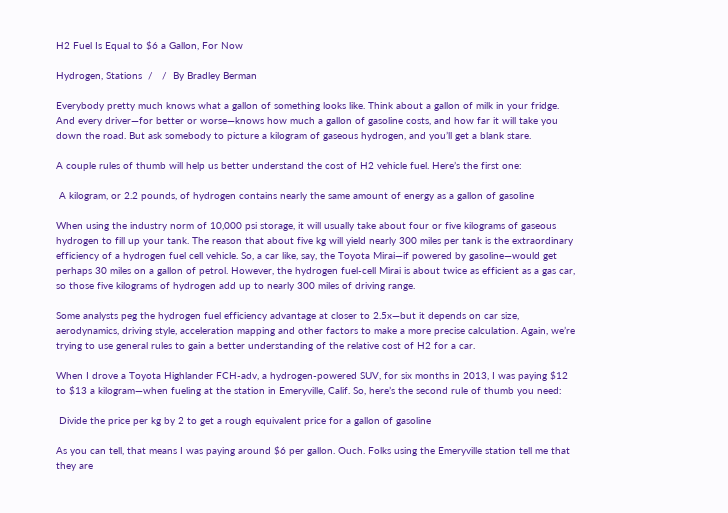H2 Fuel Is Equal to $6 a Gallon, For Now

Hydrogen, Stations  /   /  By Bradley Berman

Everybody pretty much knows what a gallon of something looks like. Think about a gallon of milk in your fridge. And every driver—for better or worse—knows how much a gallon of gasoline costs, and how far it will take you down the road. But ask somebody to picture a kilogram of gaseous hydrogen, and you’ll get a blank stare.

A couple rules of thumb will help us better understand the cost of H2 vehicle fuel. Here’s the first one:

 A kilogram, or 2.2 pounds, of hydrogen contains nearly the same amount of energy as a gallon of gasoline

When using the industry norm of 10,000 psi storage, it will usually take about four or five kilograms of gaseous hydrogen to fill up your tank. The reason that about five kg will yield nearly 300 miles per tank is the extraordinary efficiency of a hydrogen fuel cell vehicle. So, a car like, say, the Toyota Mirai—if powered by gasoline—would get perhaps 30 miles on a gallon of petrol. However, the hydrogen fuel-cell Mirai is about twice as efficient as a gas car, so those five kilograms of hydrogen add up to nearly 300 miles of driving range.

Some analysts peg the hydrogen fuel efficiency advantage at closer to 2.5x—but it depends on car size, aerodynamics, driving style, acceleration mapping and other factors to make a more precise calculation. Again, we’re trying to use general rules to gain a better understanding of the relative cost of H2 for a car.

When I drove a Toyota Highlander FCH-adv, a hydrogen-powered SUV, for six months in 2013, I was paying $12 to $13 a kilogram—when fueling at the station in Emeryville, Calif. So, here’s the second rule of thumb you need:

 Divide the price per kg by 2 to get a rough equivalent price for a gallon of gasoline

As you can tell, that means I was paying around $6 per gallon. Ouch. Folks using the Emeryville station tell me that they are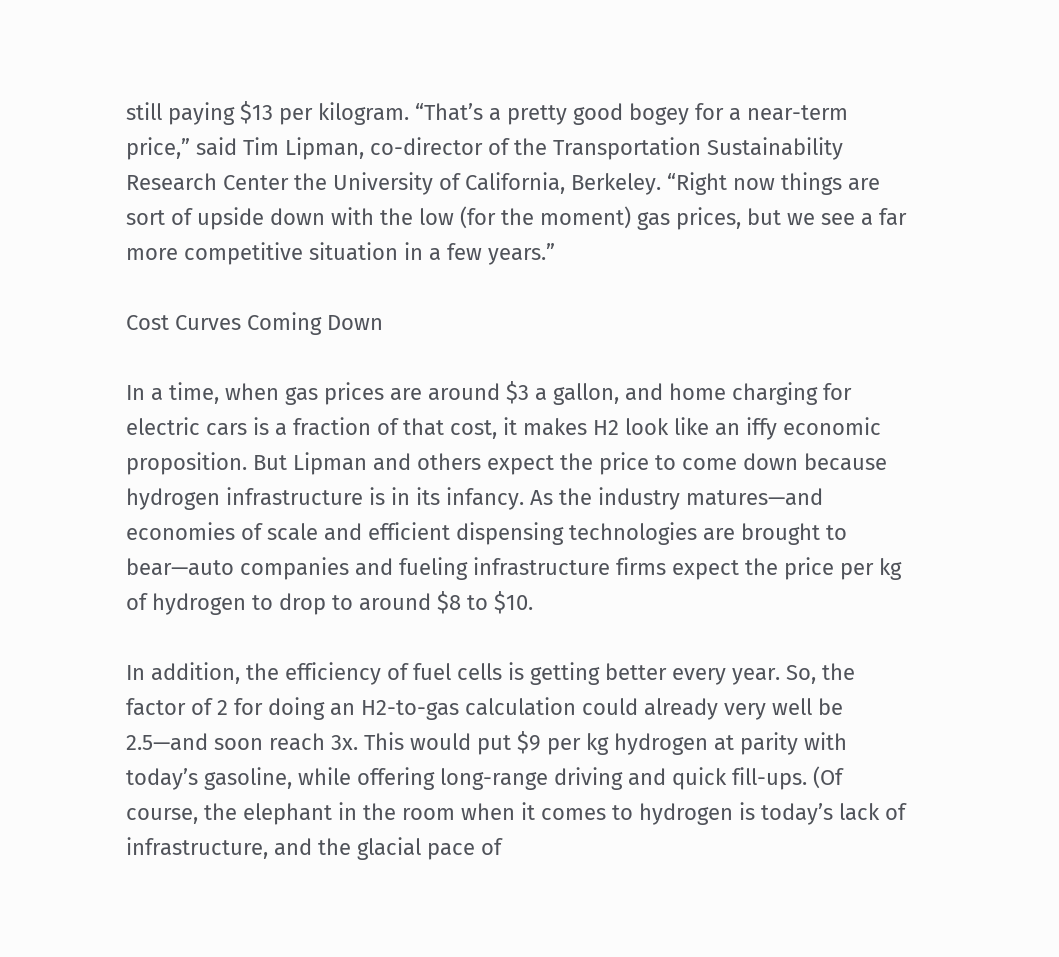still paying $13 per kilogram. “That’s a pretty good bogey for a near-term price,” said Tim Lipman, co-director of the Transportation Sustainability Research Center the University of California, Berkeley. “Right now things are sort of upside down with the low (for the moment) gas prices, but we see a far more competitive situation in a few years.”

Cost Curves Coming Down

In a time, when gas prices are around $3 a gallon, and home charging for electric cars is a fraction of that cost, it makes H2 look like an iffy economic proposition. But Lipman and others expect the price to come down because hydrogen infrastructure is in its infancy. As the industry matures—and economies of scale and efficient dispensing technologies are brought to bear—auto companies and fueling infrastructure firms expect the price per kg of hydrogen to drop to around $8 to $10.

In addition, the efficiency of fuel cells is getting better every year. So, the factor of 2 for doing an H2-to-gas calculation could already very well be 2.5—and soon reach 3x. This would put $9 per kg hydrogen at parity with today’s gasoline, while offering long-range driving and quick fill-ups. (Of course, the elephant in the room when it comes to hydrogen is today’s lack of infrastructure, and the glacial pace of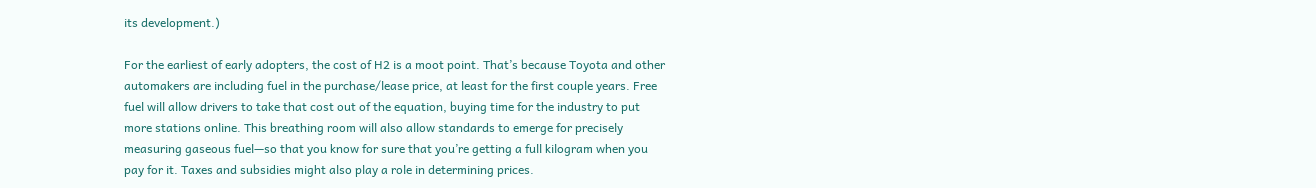its development.)

For the earliest of early adopters, the cost of H2 is a moot point. That’s because Toyota and other automakers are including fuel in the purchase/lease price, at least for the first couple years. Free fuel will allow drivers to take that cost out of the equation, buying time for the industry to put more stations online. This breathing room will also allow standards to emerge for precisely measuring gaseous fuel—so that you know for sure that you’re getting a full kilogram when you pay for it. Taxes and subsidies might also play a role in determining prices.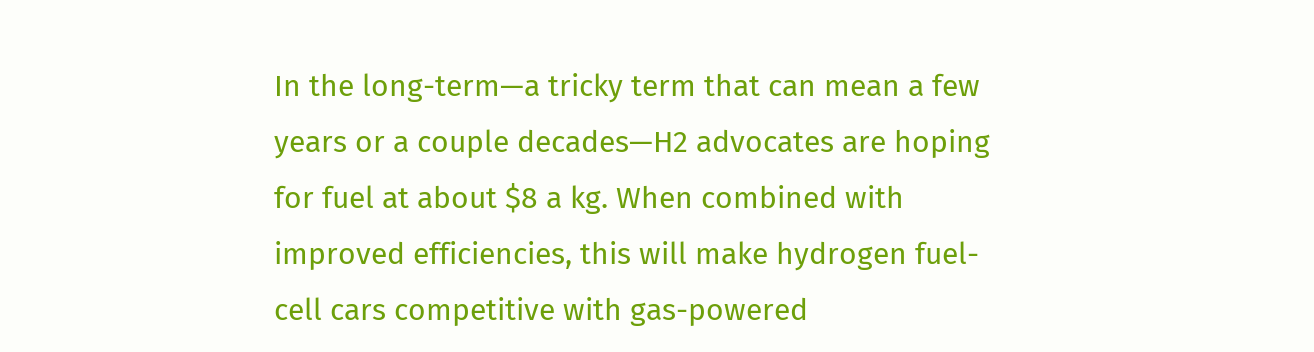In the long-term—a tricky term that can mean a few years or a couple decades—H2 advocates are hoping for fuel at about $8 a kg. When combined with improved efficiencies, this will make hydrogen fuel-cell cars competitive with gas-powered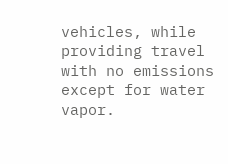vehicles, while providing travel with no emissions except for water vapor.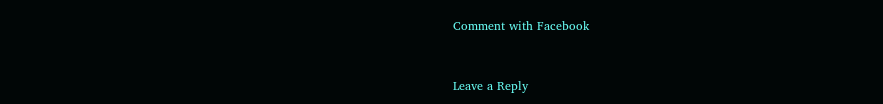Comment with Facebook


Leave a Reply